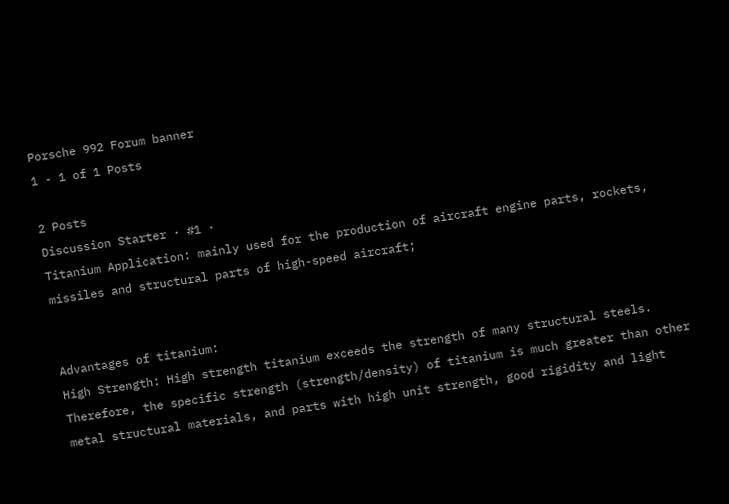Porsche 992 Forum banner
1 - 1 of 1 Posts

2 Posts
Discussion Starter · #1 ·
Titanium Application: mainly used for the production of aircraft engine parts, rockets, missiles and structural parts of high-speed aircraft;


Advantages of titanium:
High Strength: High strength titanium exceeds the strength of many structural steels. Therefore, the specific strength (strength/density) of titanium is much greater than other metal structural materials, and parts with high unit strength, good rigidity and light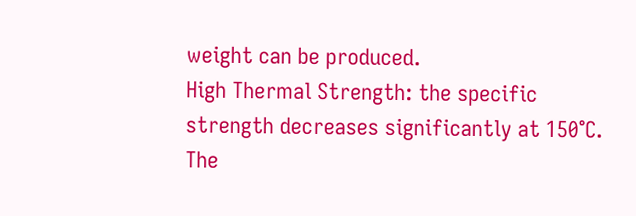weight can be produced.
High Thermal Strength: the specific strength decreases significantly at 150℃. The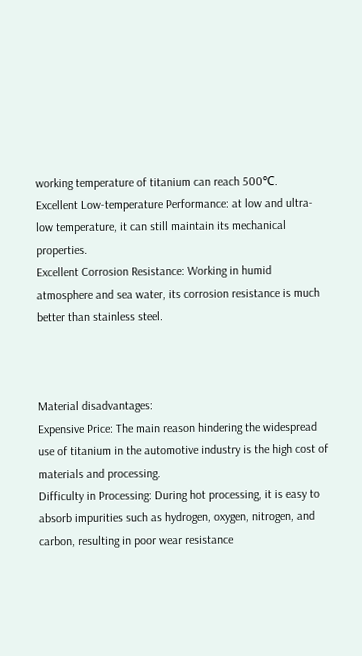working temperature of titanium can reach 500℃.
Excellent Low-temperature Performance: at low and ultra-low temperature, it can still maintain its mechanical properties.
Excellent Corrosion Resistance: Working in humid atmosphere and sea water, its corrosion resistance is much better than stainless steel.



Material disadvantages:
Expensive Price: The main reason hindering the widespread use of titanium in the automotive industry is the high cost of materials and processing.
Difficulty in Processing: During hot processing, it is easy to absorb impurities such as hydrogen, oxygen, nitrogen, and carbon, resulting in poor wear resistance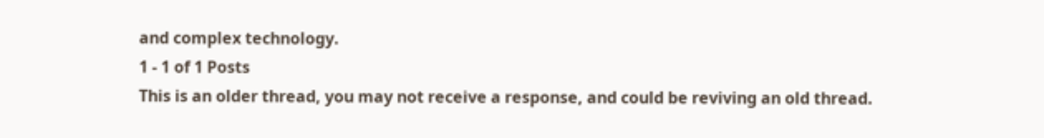and complex technology.
1 - 1 of 1 Posts
This is an older thread, you may not receive a response, and could be reviving an old thread.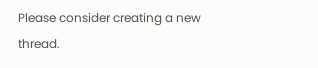Please consider creating a new thread.